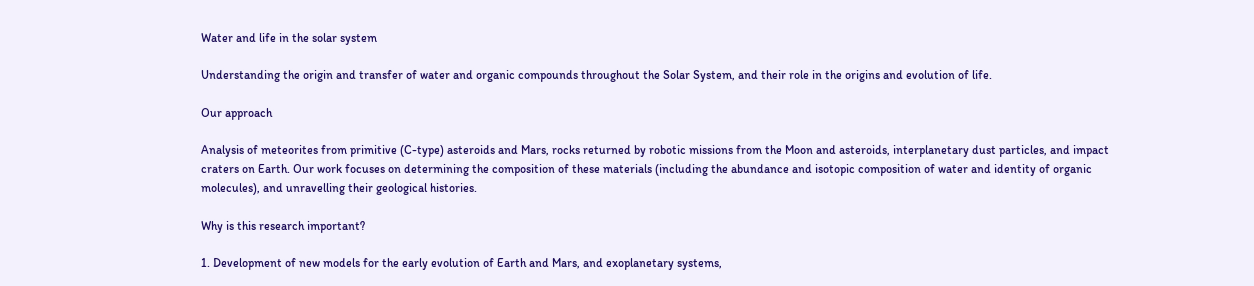Water and life in the solar system

Understanding the origin and transfer of water and organic compounds throughout the Solar System, and their role in the origins and evolution of life.

Our approach

Analysis of meteorites from primitive (C-type) asteroids and Mars, rocks returned by robotic missions from the Moon and asteroids, interplanetary dust particles, and impact craters on Earth. Our work focuses on determining the composition of these materials (including the abundance and isotopic composition of water and identity of organic molecules), and unravelling their geological histories.

Why is this research important?

1. Development of new models for the early evolution of Earth and Mars, and exoplanetary systems,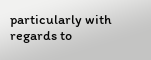particularly with regards to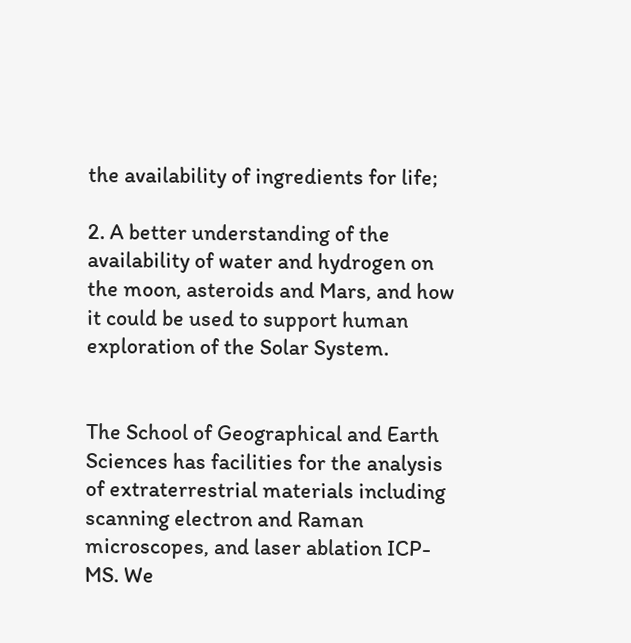the availability of ingredients for life;

2. A better understanding of the availability of water and hydrogen on the moon, asteroids and Mars, and how it could be used to support human exploration of the Solar System.


The School of Geographical and Earth Sciences has facilities for the analysis of extraterrestrial materials including scanning electron and Raman microscopes, and laser ablation ICP-MS. We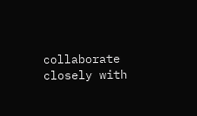collaborate closely with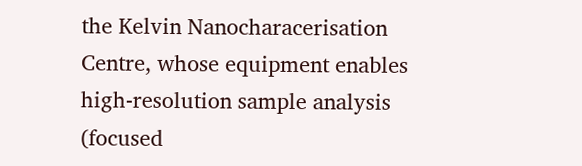the Kelvin Nanocharacerisation Centre, whose equipment enables high-resolution sample analysis (focused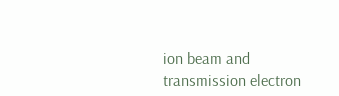ion beam and transmission electron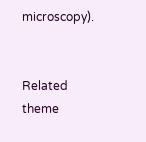microscopy).


Related theme